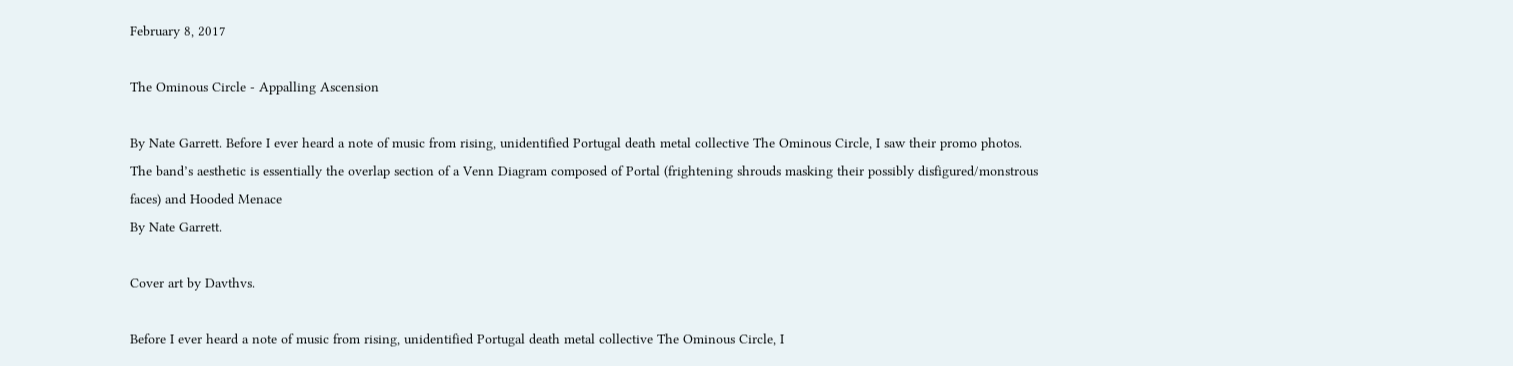February 8, 2017

The Ominous Circle - Appalling Ascension

By Nate Garrett. Before I ever heard a note of music from rising, unidentified Portugal death metal collective The Ominous Circle, I saw their promo photos. The band’s aesthetic is essentially the overlap section of a Venn Diagram composed of Portal (frightening shrouds masking their possibly disfigured/monstrous faces) and Hooded Menace
By Nate Garrett.

Cover art by Davthvs.

Before I ever heard a note of music from rising, unidentified Portugal death metal collective The Ominous Circle, I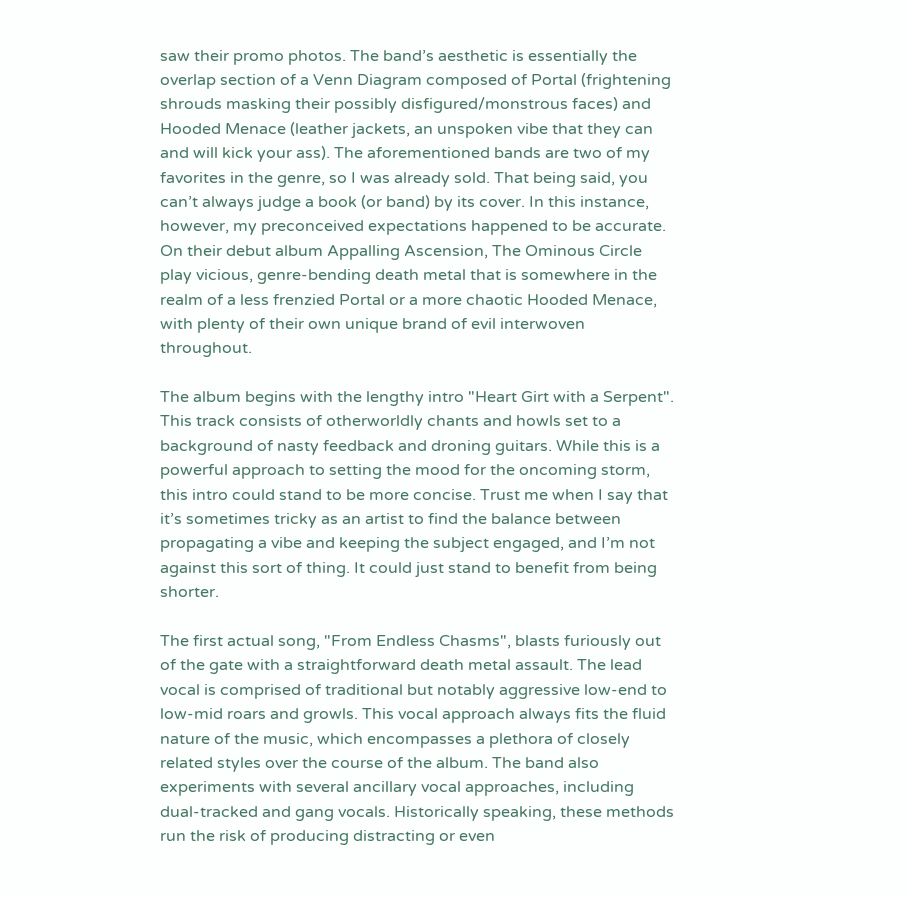saw their promo photos. The band’s aesthetic is essentially the overlap section of a Venn Diagram composed of Portal (frightening shrouds masking their possibly disfigured/monstrous faces) and Hooded Menace (leather jackets, an unspoken vibe that they can and will kick your ass). The aforementioned bands are two of my favorites in the genre, so I was already sold. That being said, you can’t always judge a book (or band) by its cover. In this instance, however, my preconceived expectations happened to be accurate. On their debut album Appalling Ascension, The Ominous Circle play vicious, genre-bending death metal that is somewhere in the realm of a less frenzied Portal or a more chaotic Hooded Menace, with plenty of their own unique brand of evil interwoven throughout.

The album begins with the lengthy intro "Heart Girt with a Serpent". This track consists of otherworldly chants and howls set to a background of nasty feedback and droning guitars. While this is a powerful approach to setting the mood for the oncoming storm, this intro could stand to be more concise. Trust me when I say that it’s sometimes tricky as an artist to find the balance between propagating a vibe and keeping the subject engaged, and I’m not against this sort of thing. It could just stand to benefit from being shorter.

The first actual song, "From Endless Chasms", blasts furiously out of the gate with a straightforward death metal assault. The lead vocal is comprised of traditional but notably aggressive low-end to low-mid roars and growls. This vocal approach always fits the fluid nature of the music, which encompasses a plethora of closely related styles over the course of the album. The band also experiments with several ancillary vocal approaches, including dual-tracked and gang vocals. Historically speaking, these methods run the risk of producing distracting or even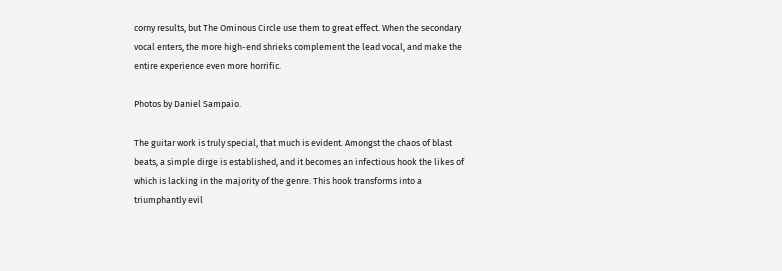corny results, but The Ominous Circle use them to great effect. When the secondary vocal enters, the more high-end shrieks complement the lead vocal, and make the entire experience even more horrific.

Photos by Daniel Sampaio.

The guitar work is truly special, that much is evident. Amongst the chaos of blast beats, a simple dirge is established, and it becomes an infectious hook the likes of which is lacking in the majority of the genre. This hook transforms into a triumphantly evil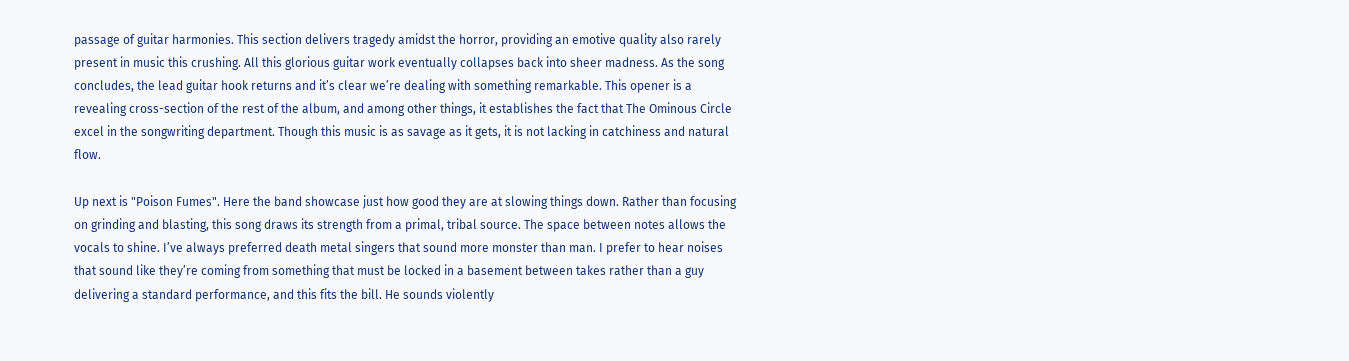passage of guitar harmonies. This section delivers tragedy amidst the horror, providing an emotive quality also rarely present in music this crushing. All this glorious guitar work eventually collapses back into sheer madness. As the song concludes, the lead guitar hook returns and it’s clear we’re dealing with something remarkable. This opener is a revealing cross-section of the rest of the album, and among other things, it establishes the fact that The Ominous Circle excel in the songwriting department. Though this music is as savage as it gets, it is not lacking in catchiness and natural flow.

Up next is "Poison Fumes". Here the band showcase just how good they are at slowing things down. Rather than focusing on grinding and blasting, this song draws its strength from a primal, tribal source. The space between notes allows the vocals to shine. I’ve always preferred death metal singers that sound more monster than man. I prefer to hear noises that sound like they’re coming from something that must be locked in a basement between takes rather than a guy delivering a standard performance, and this fits the bill. He sounds violently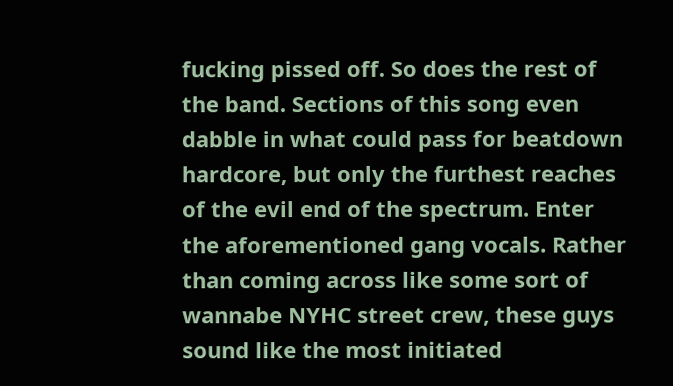fucking pissed off. So does the rest of the band. Sections of this song even dabble in what could pass for beatdown hardcore, but only the furthest reaches of the evil end of the spectrum. Enter the aforementioned gang vocals. Rather than coming across like some sort of wannabe NYHC street crew, these guys sound like the most initiated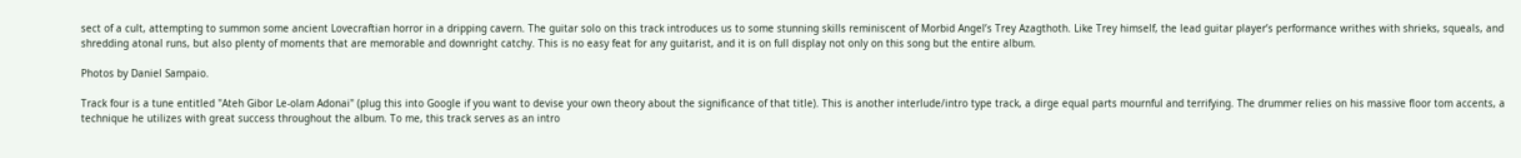sect of a cult, attempting to summon some ancient Lovecraftian horror in a dripping cavern. The guitar solo on this track introduces us to some stunning skills reminiscent of Morbid Angel’s Trey Azagthoth. Like Trey himself, the lead guitar player’s performance writhes with shrieks, squeals, and shredding atonal runs, but also plenty of moments that are memorable and downright catchy. This is no easy feat for any guitarist, and it is on full display not only on this song but the entire album.

Photos by Daniel Sampaio.

Track four is a tune entitled "Ateh Gibor Le-olam Adonai" (plug this into Google if you want to devise your own theory about the significance of that title). This is another interlude/intro type track, a dirge equal parts mournful and terrifying. The drummer relies on his massive floor tom accents, a technique he utilizes with great success throughout the album. To me, this track serves as an intro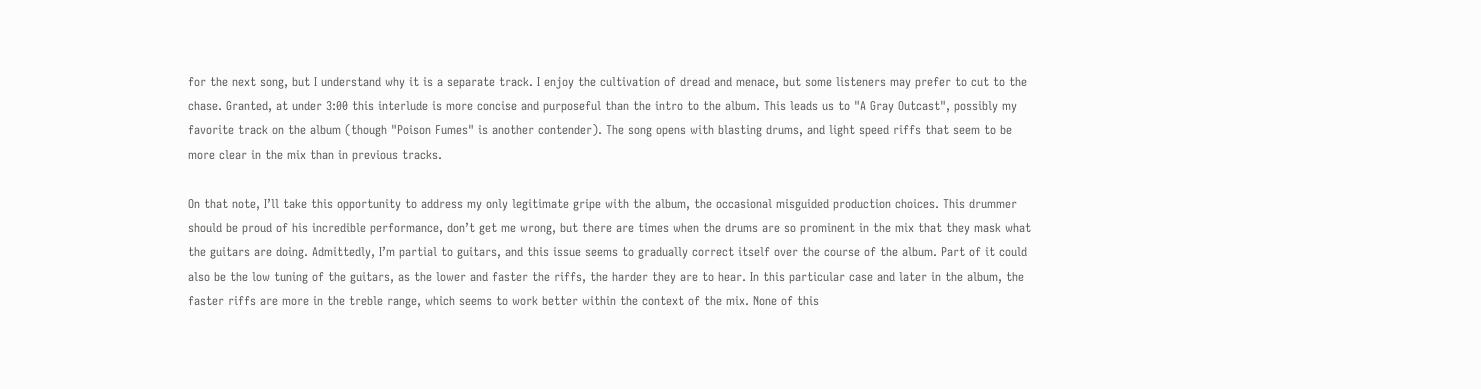for the next song, but I understand why it is a separate track. I enjoy the cultivation of dread and menace, but some listeners may prefer to cut to the chase. Granted, at under 3:00 this interlude is more concise and purposeful than the intro to the album. This leads us to "A Gray Outcast", possibly my favorite track on the album (though "Poison Fumes" is another contender). The song opens with blasting drums, and light speed riffs that seem to be more clear in the mix than in previous tracks.

On that note, I’ll take this opportunity to address my only legitimate gripe with the album, the occasional misguided production choices. This drummer should be proud of his incredible performance, don’t get me wrong, but there are times when the drums are so prominent in the mix that they mask what the guitars are doing. Admittedly, I’m partial to guitars, and this issue seems to gradually correct itself over the course of the album. Part of it could also be the low tuning of the guitars, as the lower and faster the riffs, the harder they are to hear. In this particular case and later in the album, the faster riffs are more in the treble range, which seems to work better within the context of the mix. None of this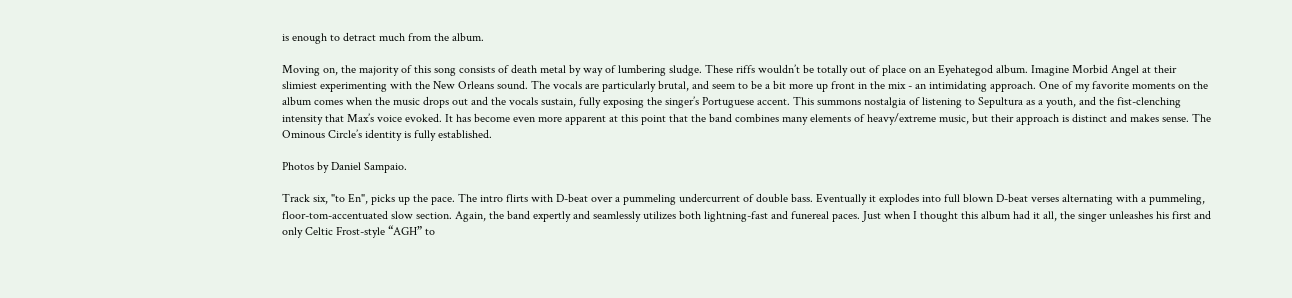is enough to detract much from the album.

Moving on, the majority of this song consists of death metal by way of lumbering sludge. These riffs wouldn’t be totally out of place on an Eyehategod album. Imagine Morbid Angel at their slimiest experimenting with the New Orleans sound. The vocals are particularly brutal, and seem to be a bit more up front in the mix - an intimidating approach. One of my favorite moments on the album comes when the music drops out and the vocals sustain, fully exposing the singer’s Portuguese accent. This summons nostalgia of listening to Sepultura as a youth, and the fist-clenching intensity that Max’s voice evoked. It has become even more apparent at this point that the band combines many elements of heavy/extreme music, but their approach is distinct and makes sense. The Ominous Circle’s identity is fully established.

Photos by Daniel Sampaio.

Track six, "to En", picks up the pace. The intro flirts with D-beat over a pummeling undercurrent of double bass. Eventually it explodes into full blown D-beat verses alternating with a pummeling, floor-tom-accentuated slow section. Again, the band expertly and seamlessly utilizes both lightning-fast and funereal paces. Just when I thought this album had it all, the singer unleashes his first and only Celtic Frost-style “AGH” to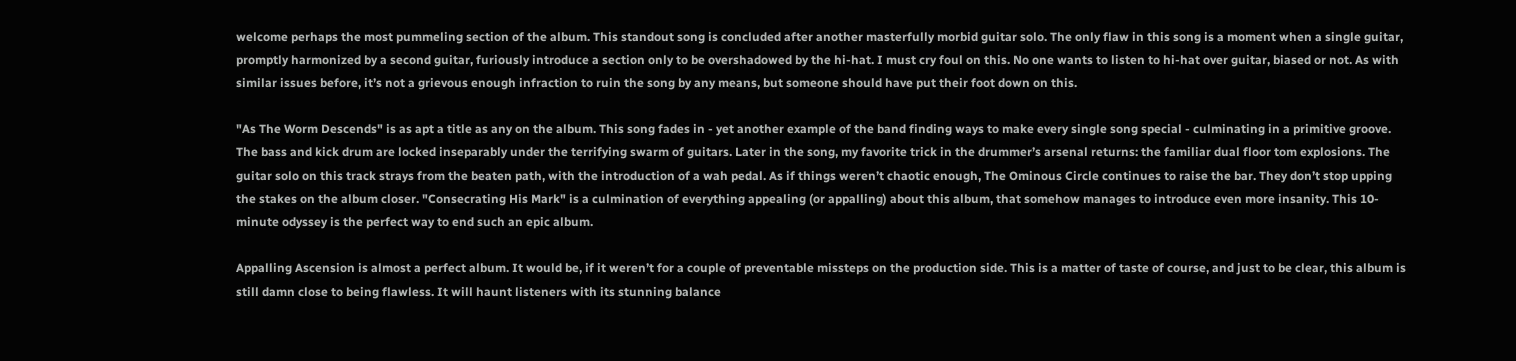welcome perhaps the most pummeling section of the album. This standout song is concluded after another masterfully morbid guitar solo. The only flaw in this song is a moment when a single guitar, promptly harmonized by a second guitar, furiously introduce a section only to be overshadowed by the hi-hat. I must cry foul on this. No one wants to listen to hi-hat over guitar, biased or not. As with similar issues before, it’s not a grievous enough infraction to ruin the song by any means, but someone should have put their foot down on this.

"As The Worm Descends" is as apt a title as any on the album. This song fades in - yet another example of the band finding ways to make every single song special - culminating in a primitive groove. The bass and kick drum are locked inseparably under the terrifying swarm of guitars. Later in the song, my favorite trick in the drummer’s arsenal returns: the familiar dual floor tom explosions. The guitar solo on this track strays from the beaten path, with the introduction of a wah pedal. As if things weren’t chaotic enough, The Ominous Circle continues to raise the bar. They don’t stop upping the stakes on the album closer. "Consecrating His Mark" is a culmination of everything appealing (or appalling) about this album, that somehow manages to introduce even more insanity. This 10-minute odyssey is the perfect way to end such an epic album.

Appalling Ascension is almost a perfect album. It would be, if it weren’t for a couple of preventable missteps on the production side. This is a matter of taste of course, and just to be clear, this album is still damn close to being flawless. It will haunt listeners with its stunning balance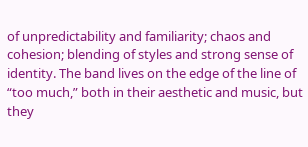of unpredictability and familiarity; chaos and cohesion; blending of styles and strong sense of identity. The band lives on the edge of the line of “too much,” both in their aesthetic and music, but they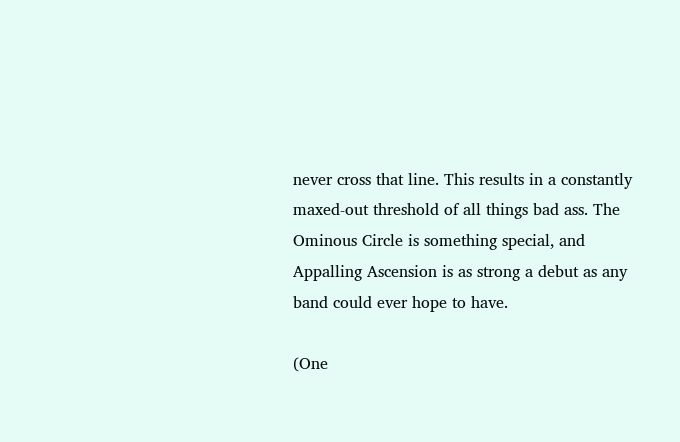never cross that line. This results in a constantly maxed-out threshold of all things bad ass. The Ominous Circle is something special, and Appalling Ascension is as strong a debut as any band could ever hope to have.

(One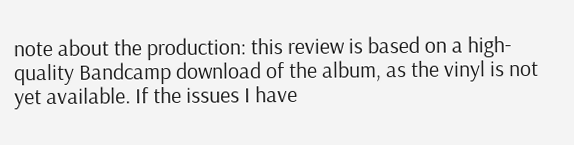note about the production: this review is based on a high-quality Bandcamp download of the album, as the vinyl is not yet available. If the issues I have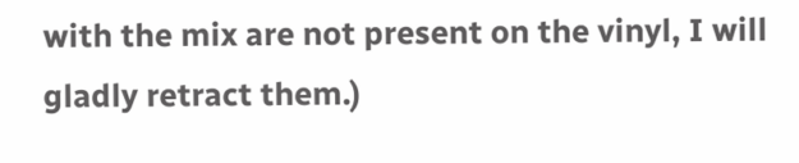with the mix are not present on the vinyl, I will gladly retract them.)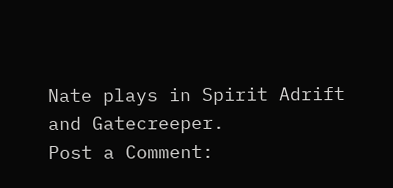Nate plays in Spirit Adrift and Gatecreeper.
Post a Comment: